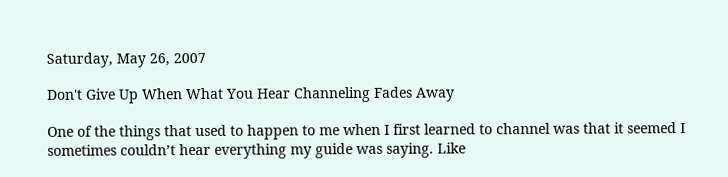Saturday, May 26, 2007

Don't Give Up When What You Hear Channeling Fades Away

One of the things that used to happen to me when I first learned to channel was that it seemed I sometimes couldn’t hear everything my guide was saying. Like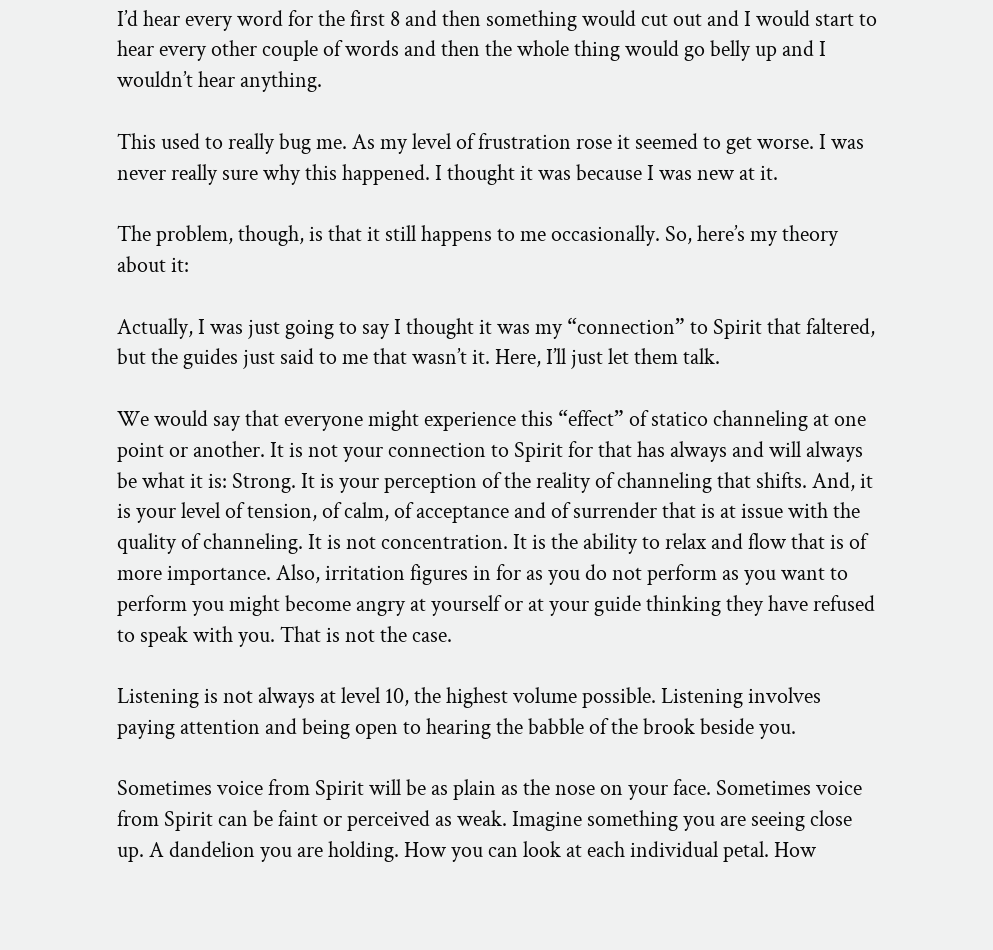I’d hear every word for the first 8 and then something would cut out and I would start to hear every other couple of words and then the whole thing would go belly up and I wouldn’t hear anything.

This used to really bug me. As my level of frustration rose it seemed to get worse. I was never really sure why this happened. I thought it was because I was new at it.

The problem, though, is that it still happens to me occasionally. So, here’s my theory about it:

Actually, I was just going to say I thought it was my “connection” to Spirit that faltered, but the guides just said to me that wasn’t it. Here, I’ll just let them talk.

We would say that everyone might experience this “effect” of statico channeling at one point or another. It is not your connection to Spirit for that has always and will always be what it is: Strong. It is your perception of the reality of channeling that shifts. And, it is your level of tension, of calm, of acceptance and of surrender that is at issue with the quality of channeling. It is not concentration. It is the ability to relax and flow that is of more importance. Also, irritation figures in for as you do not perform as you want to perform you might become angry at yourself or at your guide thinking they have refused to speak with you. That is not the case.

Listening is not always at level 10, the highest volume possible. Listening involves paying attention and being open to hearing the babble of the brook beside you.

Sometimes voice from Spirit will be as plain as the nose on your face. Sometimes voice from Spirit can be faint or perceived as weak. Imagine something you are seeing close up. A dandelion you are holding. How you can look at each individual petal. How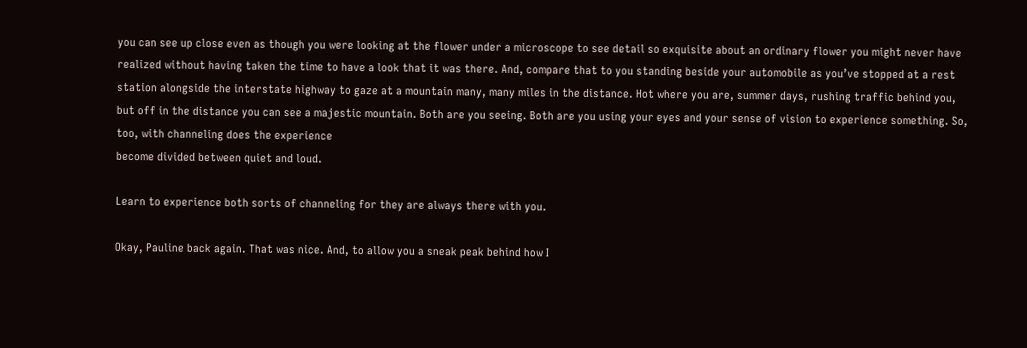you can see up close even as though you were looking at the flower under a microscope to see detail so exquisite about an ordinary flower you might never have realized without having taken the time to have a look that it was there. And, compare that to you standing beside your automobile as you’ve stopped at a rest station alongside the interstate highway to gaze at a mountain many, many miles in the distance. Hot where you are, summer days, rushing traffic behind you, but off in the distance you can see a majestic mountain. Both are you seeing. Both are you using your eyes and your sense of vision to experience something. So, too, with channeling does the experience
become divided between quiet and loud.

Learn to experience both sorts of channeling for they are always there with you.

Okay, Pauline back again. That was nice. And, to allow you a sneak peak behind how I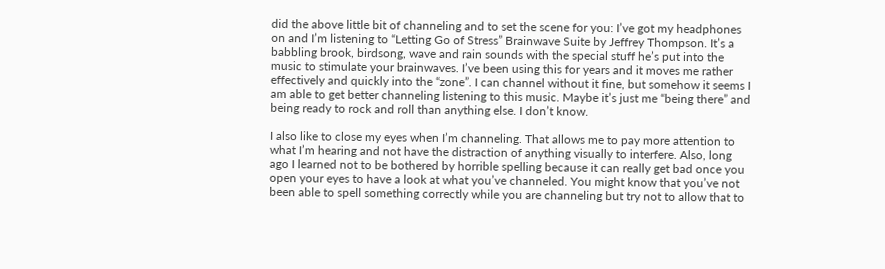did the above little bit of channeling and to set the scene for you: I’ve got my headphones on and I’m listening to “Letting Go of Stress” Brainwave Suite by Jeffrey Thompson. It’s a babbling brook, birdsong, wave and rain sounds with the special stuff he’s put into the music to stimulate your brainwaves. I’ve been using this for years and it moves me rather effectively and quickly into the “zone”. I can channel without it fine, but somehow it seems I am able to get better channeling listening to this music. Maybe it’s just me “being there” and being ready to rock and roll than anything else. I don’t know.

I also like to close my eyes when I’m channeling. That allows me to pay more attention to what I’m hearing and not have the distraction of anything visually to interfere. Also, long ago I learned not to be bothered by horrible spelling because it can really get bad once you open your eyes to have a look at what you’ve channeled. You might know that you’ve not been able to spell something correctly while you are channeling but try not to allow that to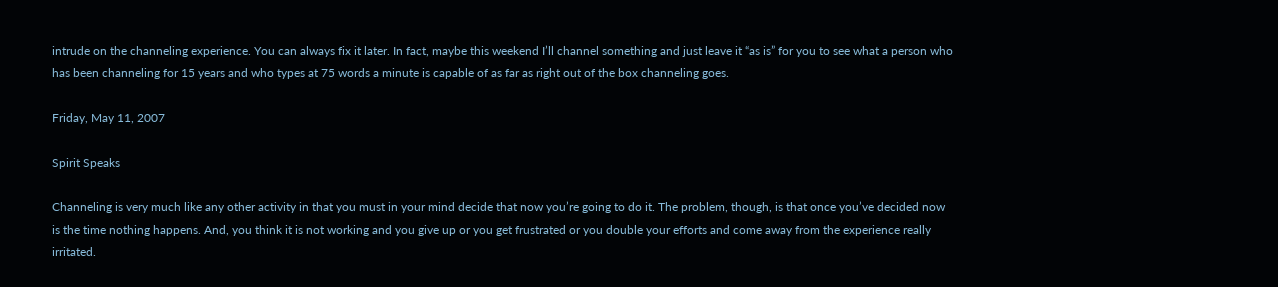intrude on the channeling experience. You can always fix it later. In fact, maybe this weekend I’ll channel something and just leave it “as is” for you to see what a person who has been channeling for 15 years and who types at 75 words a minute is capable of as far as right out of the box channeling goes.

Friday, May 11, 2007

Spirit Speaks

Channeling is very much like any other activity in that you must in your mind decide that now you’re going to do it. The problem, though, is that once you’ve decided now is the time nothing happens. And, you think it is not working and you give up or you get frustrated or you double your efforts and come away from the experience really irritated.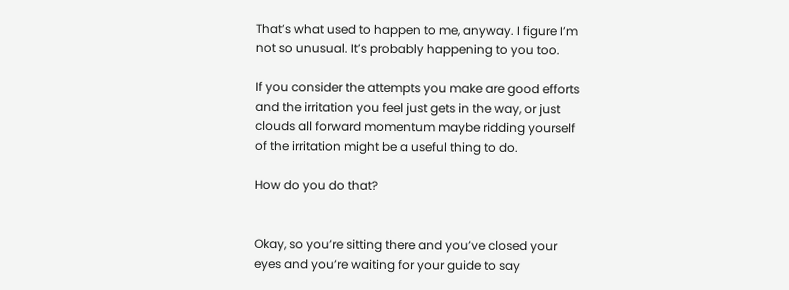That’s what used to happen to me, anyway. I figure I’m not so unusual. It’s probably happening to you too.

If you consider the attempts you make are good efforts and the irritation you feel just gets in the way, or just clouds all forward momentum maybe ridding yourself of the irritation might be a useful thing to do.

How do you do that?


Okay, so you’re sitting there and you’ve closed your eyes and you’re waiting for your guide to say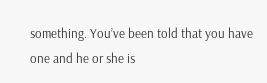something. You’ve been told that you have one and he or she is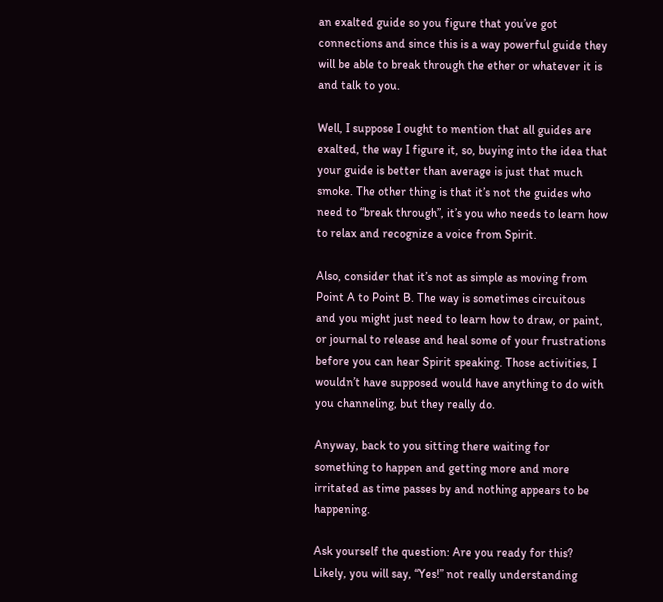an exalted guide so you figure that you’ve got connections and since this is a way powerful guide they will be able to break through the ether or whatever it is and talk to you.

Well, I suppose I ought to mention that all guides are exalted, the way I figure it, so, buying into the idea that your guide is better than average is just that much smoke. The other thing is that it’s not the guides who need to “break through”, it’s you who needs to learn how to relax and recognize a voice from Spirit.

Also, consider that it’s not as simple as moving from Point A to Point B. The way is sometimes circuitous and you might just need to learn how to draw, or paint, or journal to release and heal some of your frustrations before you can hear Spirit speaking. Those activities, I wouldn’t have supposed would have anything to do with you channeling, but they really do.

Anyway, back to you sitting there waiting for something to happen and getting more and more irritated as time passes by and nothing appears to be happening.

Ask yourself the question: Are you ready for this? Likely, you will say, “Yes!” not really understanding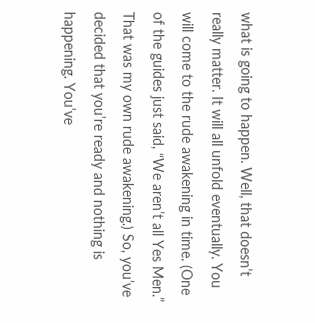what is going to happen. Well, that doesn’t really matter. It will all unfold eventually. You will come to the rude awakening in time. (One of the guides just said, “We aren’t all Yes Men.” That was my own rude awakening.) So, you’ve decided that you’re ready and nothing is happening. You’ve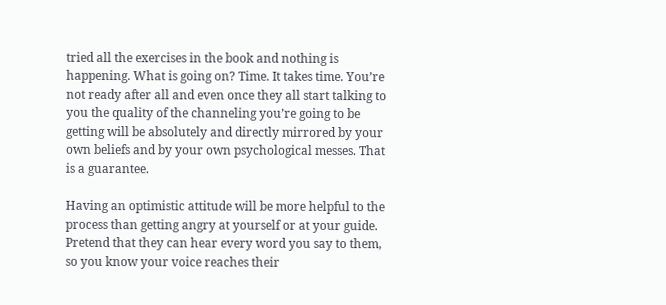tried all the exercises in the book and nothing is happening. What is going on? Time. It takes time. You’re not ready after all and even once they all start talking to you the quality of the channeling you’re going to be getting will be absolutely and directly mirrored by your own beliefs and by your own psychological messes. That is a guarantee.

Having an optimistic attitude will be more helpful to the process than getting angry at yourself or at your guide. Pretend that they can hear every word you say to them, so you know your voice reaches their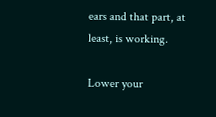ears and that part, at least, is working.

Lower your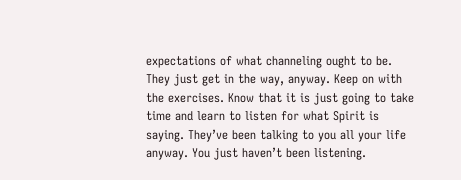expectations of what channeling ought to be. They just get in the way, anyway. Keep on with the exercises. Know that it is just going to take time and learn to listen for what Spirit is saying. They’ve been talking to you all your life anyway. You just haven’t been listening.